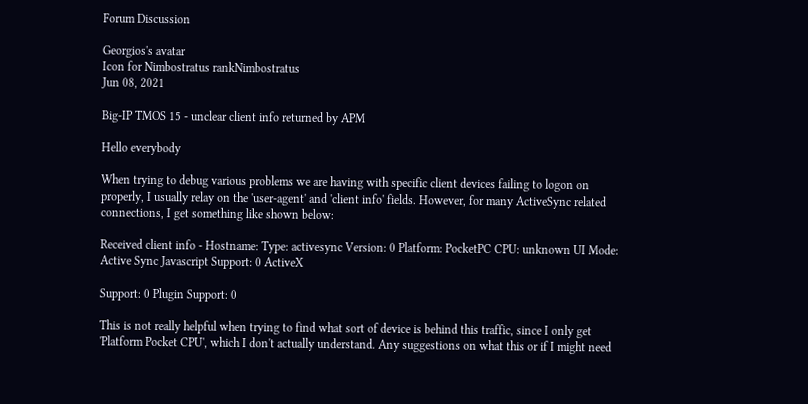Forum Discussion

Georgios's avatar
Icon for Nimbostratus rankNimbostratus
Jun 08, 2021

Big-IP TMOS 15 - unclear client info returned by APM

Hello everybody

When trying to debug various problems we are having with specific client devices failing to logon on properly, I usually relay on the 'user-agent' and 'client info' fields. However, for many ActiveSync related connections, I get something like shown below:

Received client info - Hostname: Type: activesync Version: 0 Platform: PocketPC CPU: unknown UI Mode: Active Sync Javascript Support: 0 ActiveX

Support: 0 Plugin Support: 0

This is not really helpful when trying to find what sort of device is behind this traffic, since I only get 'Platform Pocket CPU', which I don't actually understand. Any suggestions on what this or if I might need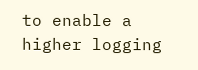to enable a higher logging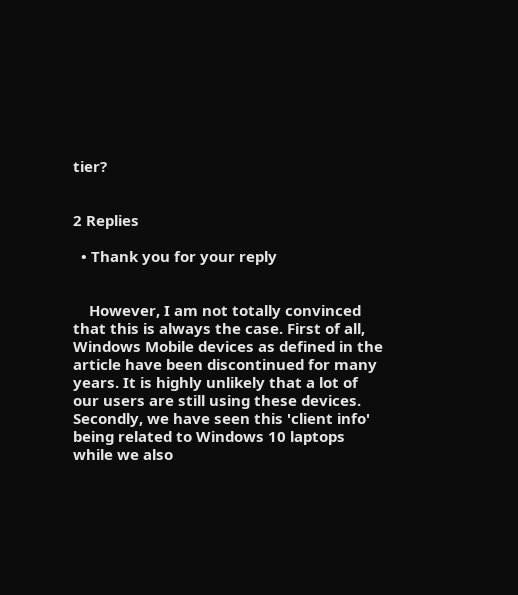tier?


2 Replies

  • Thank you for your reply


    However, I am not totally convinced that this is always the case. First of all, Windows Mobile devices as defined in the article have been discontinued for many years. It is highly unlikely that a lot of our users are still using these devices. Secondly, we have seen this 'client info' being related to Windows 10 laptops while we also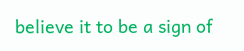believe it to be a sign of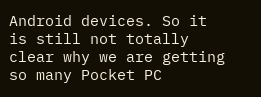Android devices. So it is still not totally clear why we are getting so many Pocket PC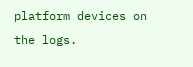platform devices on the logs.